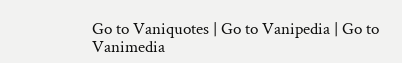Go to Vaniquotes | Go to Vanipedia | Go to Vanimedia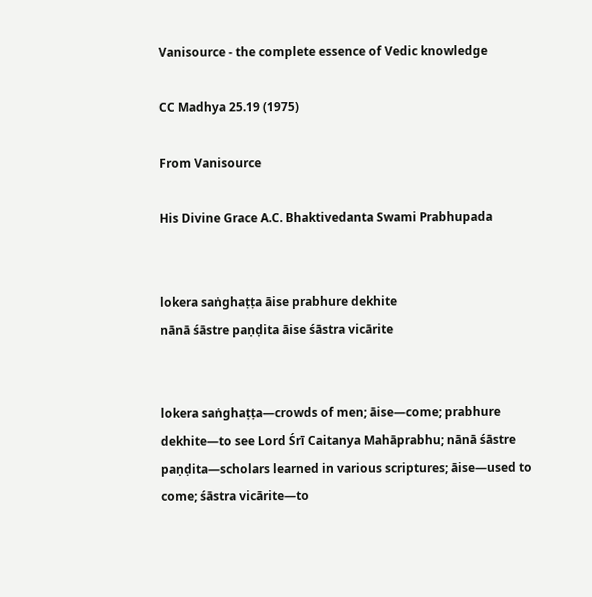Vanisource - the complete essence of Vedic knowledge

CC Madhya 25.19 (1975)

From Vanisource

His Divine Grace A.C. Bhaktivedanta Swami Prabhupada


lokera saṅghaṭṭa āise prabhure dekhite
nānā śāstre paṇḍita āise śāstra vicārite


lokera saṅghaṭṭa—crowds of men; āise—come; prabhure dekhite—to see Lord Śrī Caitanya Mahāprabhu; nānā śāstre paṇḍita—scholars learned in various scriptures; āise—used to come; śāstra vicārite—to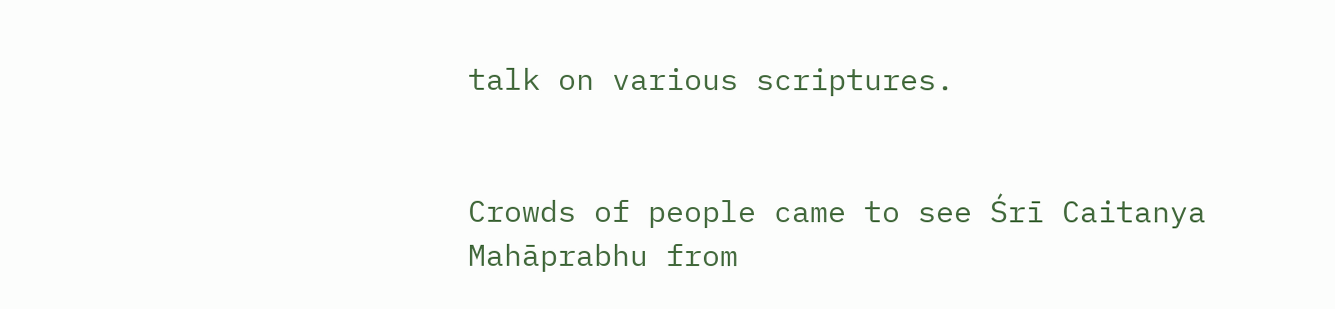talk on various scriptures.


Crowds of people came to see Śrī Caitanya Mahāprabhu from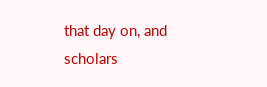that day on, and scholars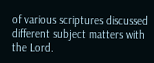of various scriptures discussed different subject matters with the Lord.